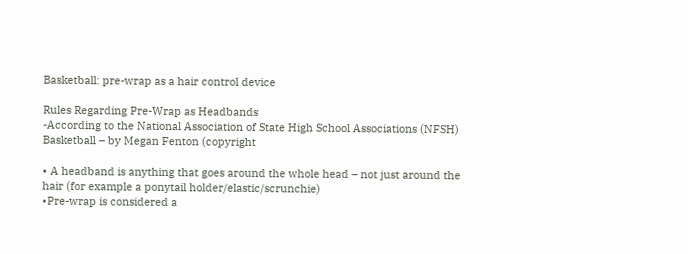Basketball: pre-wrap as a hair control device

Rules Regarding Pre-Wrap as Headbands
-According to the National Association of State High School Associations (NFSH) Basketball – by Megan Fenton (copyright

• A headband is anything that goes around the whole head – not just around the hair (for example a ponytail holder/elastic/scrunchie)
•Pre-wrap is considered a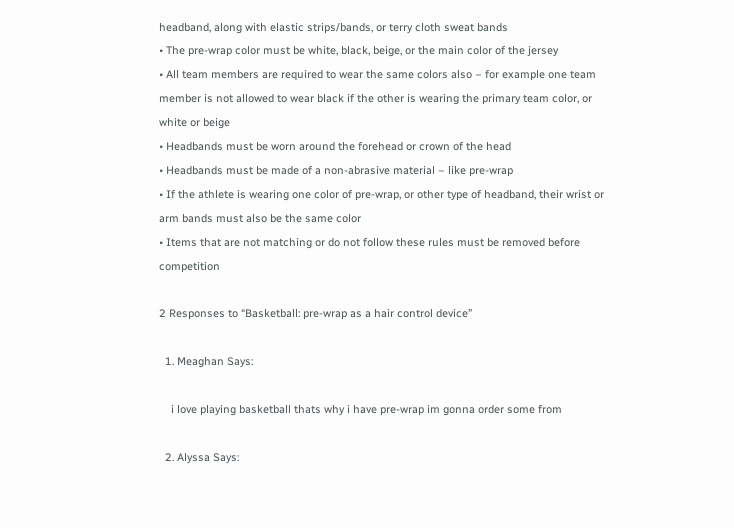headband, along with elastic strips/bands, or terry cloth sweat bands
• The pre-wrap color must be white, black, beige, or the main color of the jersey
• All team members are required to wear the same colors also – for example one team member is not allowed to wear black if the other is wearing the primary team color, or white or beige
• Headbands must be worn around the forehead or crown of the head
• Headbands must be made of a non-abrasive material – like pre-wrap
• If the athlete is wearing one color of pre-wrap, or other type of headband, their wrist or arm bands must also be the same color
• Items that are not matching or do not follow these rules must be removed before competition

2 Responses to “Basketball: pre-wrap as a hair control device”

  1. Meaghan Says:

    i love playing basketball thats why i have pre-wrap im gonna order some from

  2. Alyssa Says: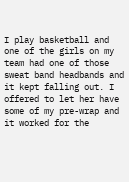I play basketball and one of the girls on my team had one of those sweat band headbands and it kept falling out. I offered to let her have some of my pre-wrap and it worked for the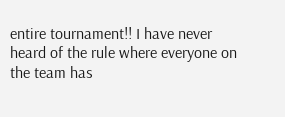entire tournament!! I have never heard of the rule where everyone on the team has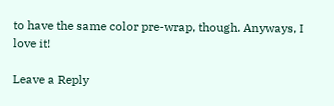to have the same color pre-wrap, though. Anyways, I love it!

Leave a Reply